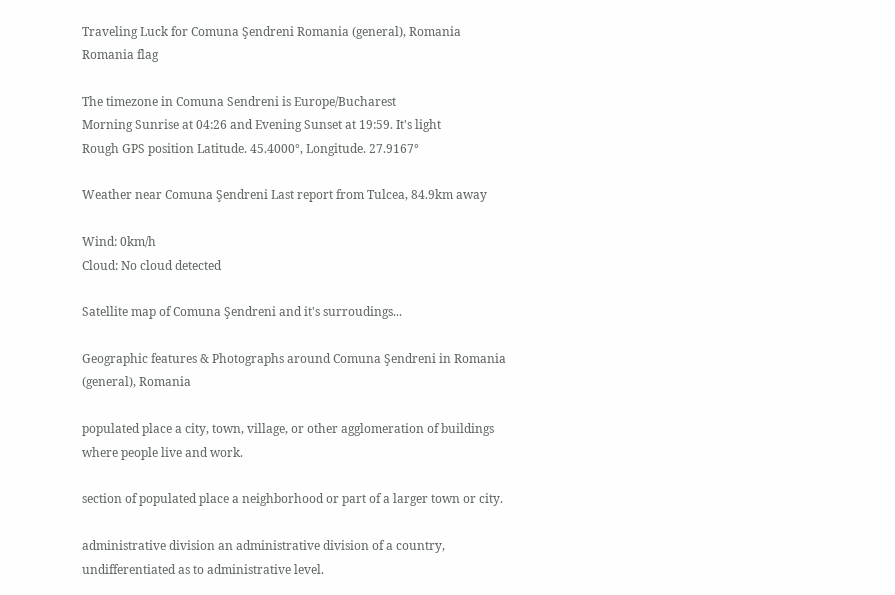Traveling Luck for Comuna Şendreni Romania (general), Romania Romania flag

The timezone in Comuna Sendreni is Europe/Bucharest
Morning Sunrise at 04:26 and Evening Sunset at 19:59. It's light
Rough GPS position Latitude. 45.4000°, Longitude. 27.9167°

Weather near Comuna Şendreni Last report from Tulcea, 84.9km away

Wind: 0km/h
Cloud: No cloud detected

Satellite map of Comuna Şendreni and it's surroudings...

Geographic features & Photographs around Comuna Şendreni in Romania (general), Romania

populated place a city, town, village, or other agglomeration of buildings where people live and work.

section of populated place a neighborhood or part of a larger town or city.

administrative division an administrative division of a country, undifferentiated as to administrative level.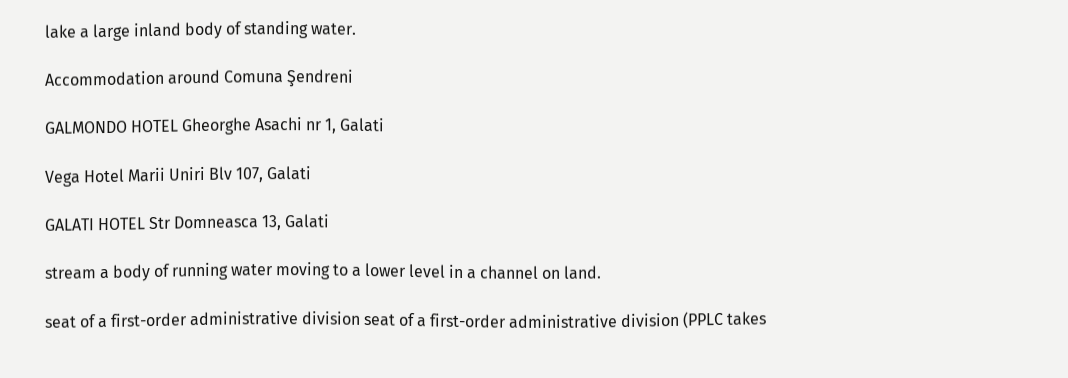lake a large inland body of standing water.

Accommodation around Comuna Şendreni

GALMONDO HOTEL Gheorghe Asachi nr 1, Galati

Vega Hotel Marii Uniri Blv 107, Galati

GALATI HOTEL Str Domneasca 13, Galati

stream a body of running water moving to a lower level in a channel on land.

seat of a first-order administrative division seat of a first-order administrative division (PPLC takes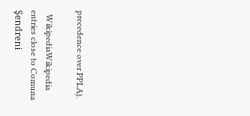precedence over PPLA).

  WikipediaWikipedia entries close to Comuna Şendreni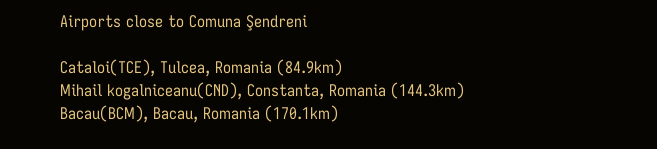Airports close to Comuna Şendreni

Cataloi(TCE), Tulcea, Romania (84.9km)
Mihail kogalniceanu(CND), Constanta, Romania (144.3km)
Bacau(BCM), Bacau, Romania (170.1km)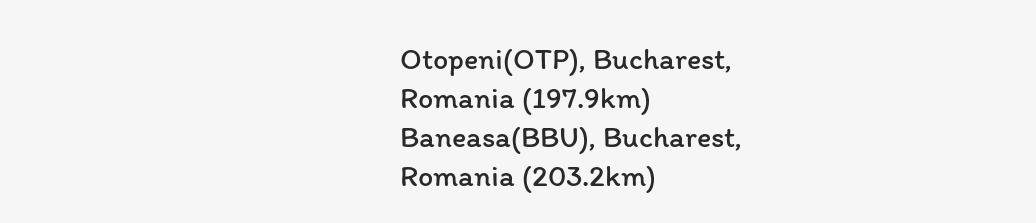Otopeni(OTP), Bucharest, Romania (197.9km)
Baneasa(BBU), Bucharest, Romania (203.2km)